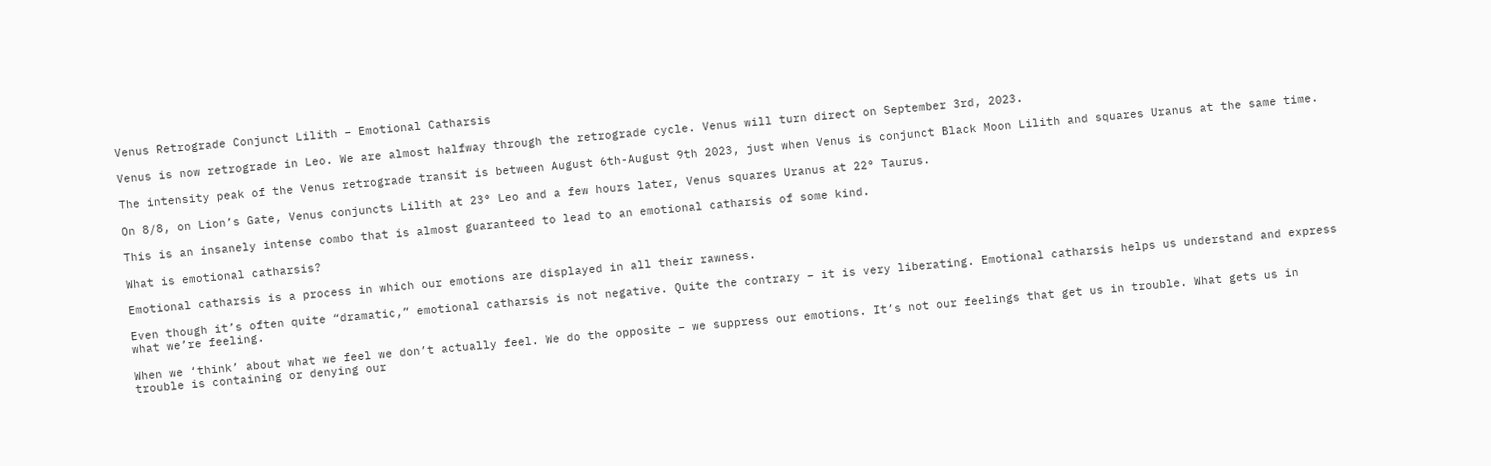Venus Retrograde Conjunct Lilith – Emotional Catharsis

Venus is now retrograde in Leo. We are almost halfway through the retrograde cycle. Venus will turn direct on September 3rd, 2023.

The intensity peak of the Venus retrograde transit is between August 6th-August 9th 2023, just when Venus is conjunct Black Moon Lilith and squares Uranus at the same time.

On 8/8, on Lion’s Gate, Venus conjuncts Lilith at 23° Leo and a few hours later, Venus squares Uranus at 22° Taurus.

This is an insanely intense combo that is almost guaranteed to lead to an emotional catharsis of some kind.

What is emotional catharsis?

Emotional catharsis is a process in which our emotions are displayed in all their rawness.

Even though it’s often quite “dramatic,” emotional catharsis is not negative. Quite the contrary – it is very liberating. Emotional catharsis helps us understand and express what we’re feeling.

When we ‘think’ about what we feel we don’t actually feel. We do the opposite – we suppress our emotions. It’s not our feelings that get us in trouble. What gets us in trouble is containing or denying our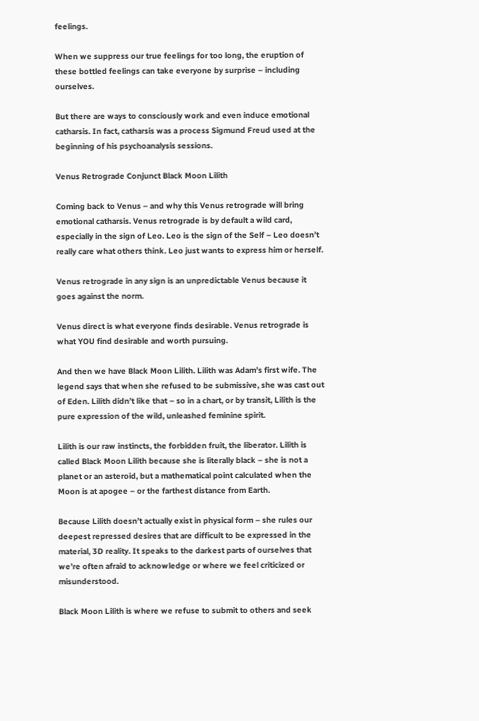feelings.

When we suppress our true feelings for too long, the eruption of these bottled feelings can take everyone by surprise – including ourselves.

But there are ways to consciously work and even induce emotional catharsis. In fact, catharsis was a process Sigmund Freud used at the beginning of his psychoanalysis sessions.

Venus Retrograde Conjunct Black Moon Lilith

Coming back to Venus – and why this Venus retrograde will bring emotional catharsis. Venus retrograde is by default a wild card, especially in the sign of Leo. Leo is the sign of the Self – Leo doesn’t really care what others think. Leo just wants to express him or herself.

Venus retrograde in any sign is an unpredictable Venus because it goes against the norm.

Venus direct is what everyone finds desirable. Venus retrograde is what YOU find desirable and worth pursuing.

And then we have Black Moon Lilith. Lilith was Adam’s first wife. The legend says that when she refused to be submissive, she was cast out of Eden. Lilith didn’t like that – so in a chart, or by transit, Lilith is the pure expression of the wild, unleashed feminine spirit.

Lilith is our raw instincts, the forbidden fruit, the liberator. Lilith is called Black Moon Lilith because she is literally black – she is not a planet or an asteroid, but a mathematical point calculated when the Moon is at apogee – or the farthest distance from Earth.

Because Lilith doesn’t actually exist in physical form – she rules our deepest repressed desires that are difficult to be expressed in the material, 3D reality. It speaks to the darkest parts of ourselves that we’re often afraid to acknowledge or where we feel criticized or misunderstood.

Black Moon Lilith is where we refuse to submit to others and seek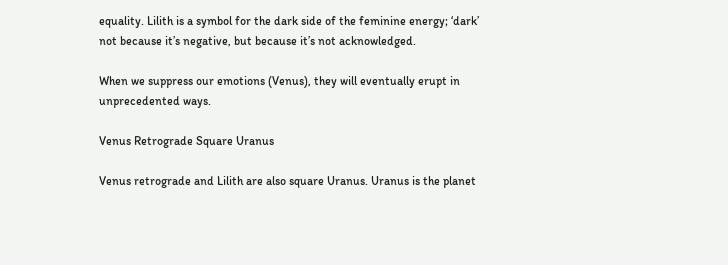equality. Lilith is a symbol for the dark side of the feminine energy; ‘dark’ not because it’s negative, but because it’s not acknowledged.

When we suppress our emotions (Venus), they will eventually erupt in unprecedented ways.

Venus Retrograde Square Uranus

Venus retrograde and Lilith are also square Uranus. Uranus is the planet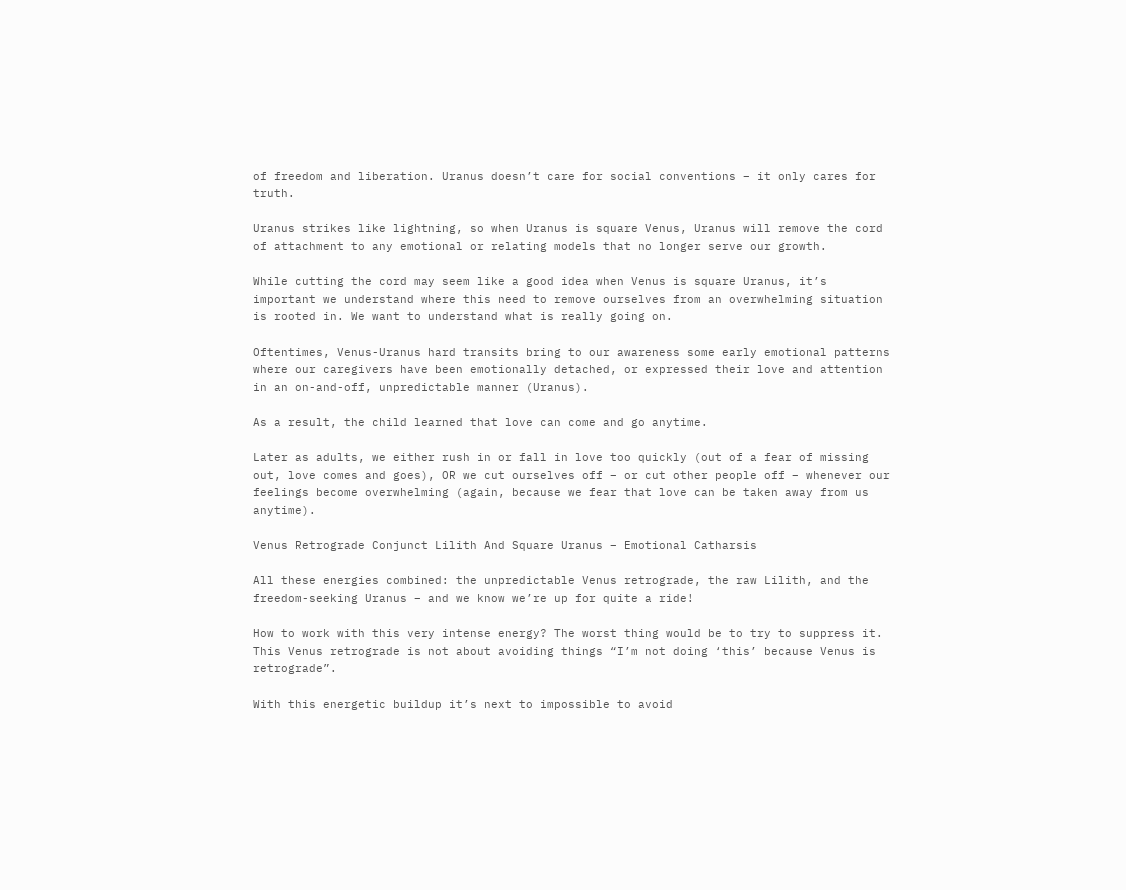of freedom and liberation. Uranus doesn’t care for social conventions – it only cares for truth.

Uranus strikes like lightning, so when Uranus is square Venus, Uranus will remove the cord of attachment to any emotional or relating models that no longer serve our growth.

While cutting the cord may seem like a good idea when Venus is square Uranus, it’s important we understand where this need to remove ourselves from an overwhelming situation is rooted in. We want to understand what is really going on.

Oftentimes, Venus-Uranus hard transits bring to our awareness some early emotional patterns where our caregivers have been emotionally detached, or expressed their love and attention in an on-and-off, unpredictable manner (Uranus).

As a result, the child learned that love can come and go anytime.

Later as adults, we either rush in or fall in love too quickly (out of a fear of missing out, love comes and goes), OR we cut ourselves off – or cut other people off – whenever our feelings become overwhelming (again, because we fear that love can be taken away from us anytime).

Venus Retrograde Conjunct Lilith And Square Uranus – Emotional Catharsis

All these energies combined: the unpredictable Venus retrograde, the raw Lilith, and the freedom-seeking Uranus – and we know we’re up for quite a ride!

How to work with this very intense energy? The worst thing would be to try to suppress it. This Venus retrograde is not about avoiding things “I’m not doing ‘this’ because Venus is retrograde”.

With this energetic buildup it’s next to impossible to avoid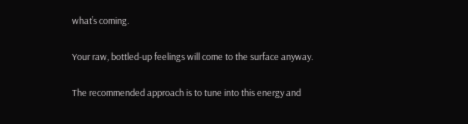what’s coming.

Your raw, bottled-up feelings will come to the surface anyway.

The recommended approach is to tune into this energy and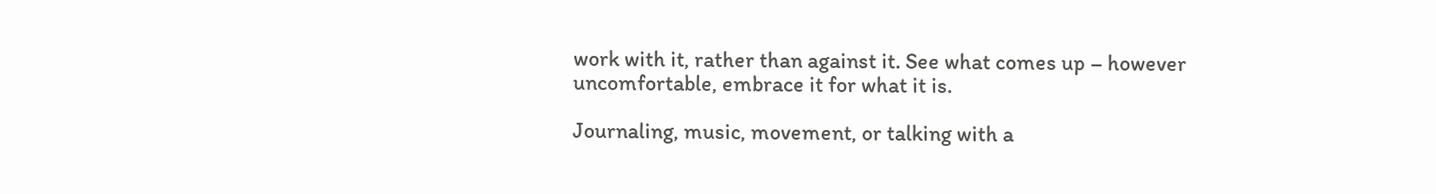work with it, rather than against it. See what comes up – however uncomfortable, embrace it for what it is.

Journaling, music, movement, or talking with a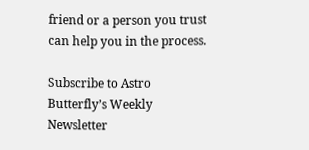friend or a person you trust can help you in the process.

Subscribe to Astro Butterfly’s Weekly Newsletter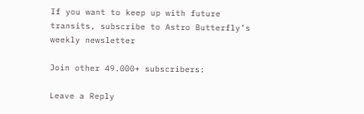If you want to keep up with future transits, subscribe to Astro Butterfly’s weekly newsletter

Join other 49.000+ subscribers:

Leave a Reply